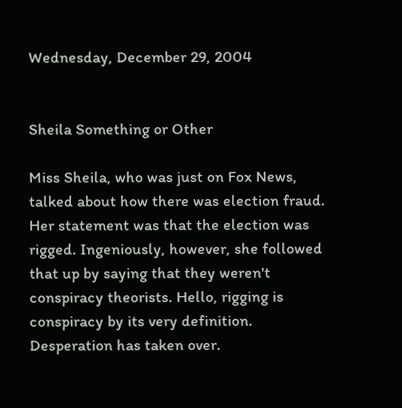Wednesday, December 29, 2004


Sheila Something or Other

Miss Sheila, who was just on Fox News, talked about how there was election fraud. Her statement was that the election was rigged. Ingeniously, however, she followed that up by saying that they weren't conspiracy theorists. Hello, rigging is conspiracy by its very definition. Desperation has taken over.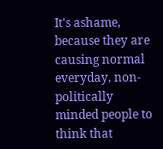It's ashame, because they are causing normal everyday, non-politically minded people to think that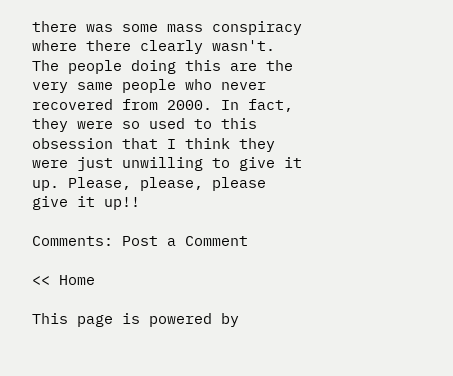there was some mass conspiracy where there clearly wasn't. The people doing this are the very same people who never recovered from 2000. In fact, they were so used to this obsession that I think they were just unwilling to give it up. Please, please, please give it up!!

Comments: Post a Comment

<< Home

This page is powered by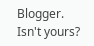Blogger. Isn't yours?